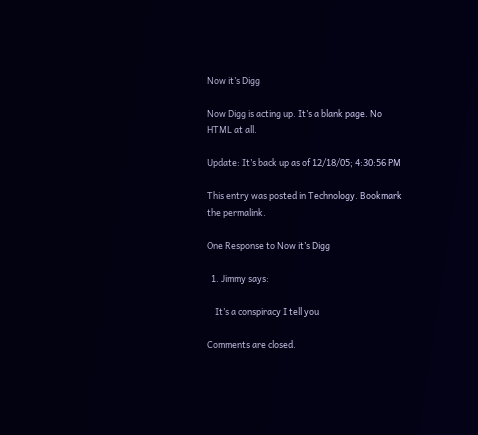Now it’s Digg

Now Digg is acting up. It’s a blank page. No HTML at all.

Update: It’s back up as of 12/18/05; 4:30:56 PM

This entry was posted in Technology. Bookmark the permalink.

One Response to Now it’s Digg

  1. Jimmy says:

    It’s a conspiracy I tell you

Comments are closed.